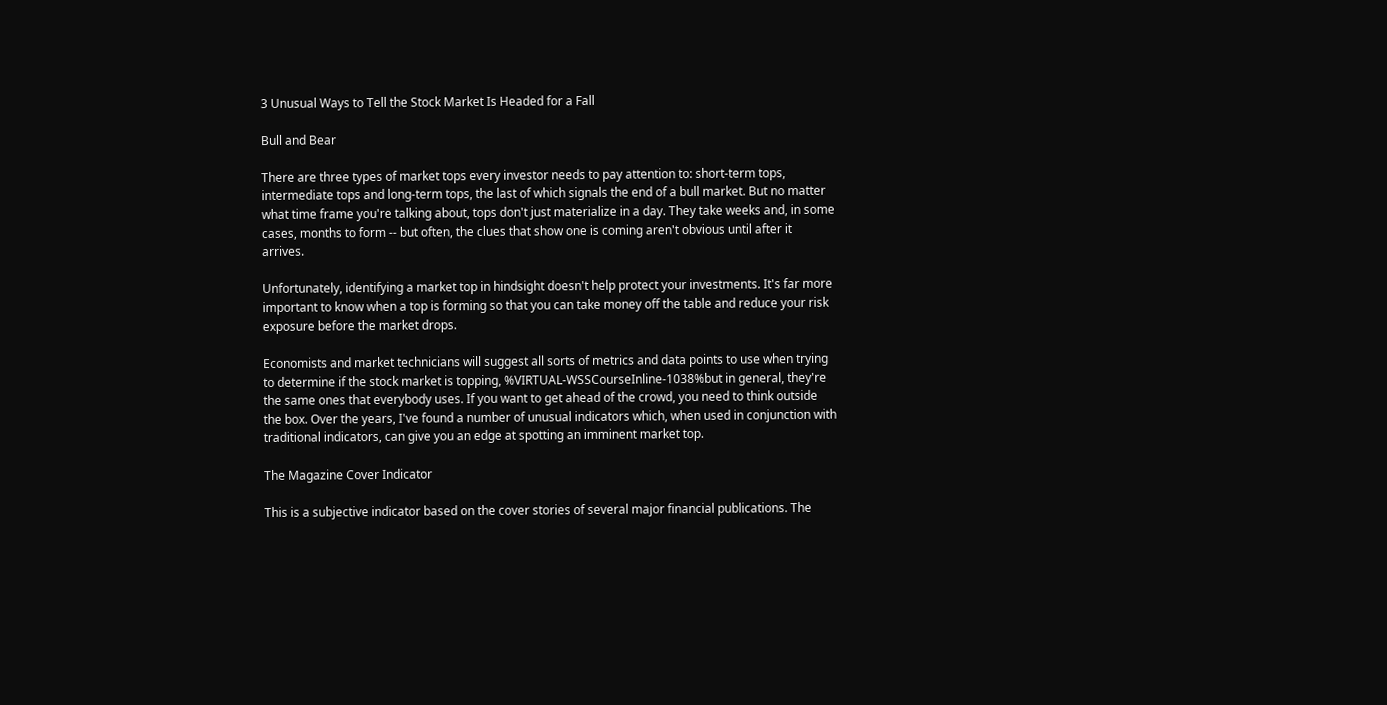3 Unusual Ways to Tell the Stock Market Is Headed for a Fall

Bull and Bear

There are three types of market tops every investor needs to pay attention to: short-term tops, intermediate tops and long-term tops, the last of which signals the end of a bull market. But no matter what time frame you're talking about, tops don't just materialize in a day. They take weeks and, in some cases, months to form -- but often, the clues that show one is coming aren't obvious until after it arrives.

Unfortunately, identifying a market top in hindsight doesn't help protect your investments. It's far more important to know when a top is forming so that you can take money off the table and reduce your risk exposure before the market drops.

Economists and market technicians will suggest all sorts of metrics and data points to use when trying to determine if the stock market is topping, %VIRTUAL-WSSCourseInline-1038%but in general, they're the same ones that everybody uses. If you want to get ahead of the crowd, you need to think outside the box. Over the years, I've found a number of unusual indicators which, when used in conjunction with traditional indicators, can give you an edge at spotting an imminent market top.

The Magazine Cover Indicator

This is a subjective indicator based on the cover stories of several major financial publications. The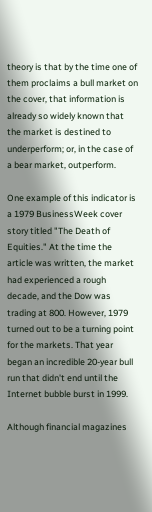theory is that by the time one of them proclaims a bull market on the cover, that information is already so widely known that the market is destined to underperform; or, in the case of a bear market, outperform.

One example of this indicator is a 1979 BusinessWeek cover story titled "The Death of Equities." At the time the article was written, the market had experienced a rough decade, and the Dow was trading at 800. However, 1979 turned out to be a turning point for the markets. That year began an incredible 20-year bull run that didn't end until the Internet bubble burst in 1999.

Although financial magazines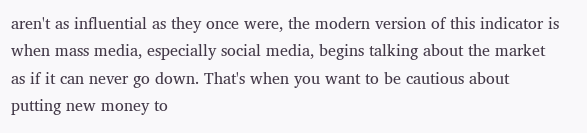aren't as influential as they once were, the modern version of this indicator is when mass media, especially social media, begins talking about the market as if it can never go down. That's when you want to be cautious about putting new money to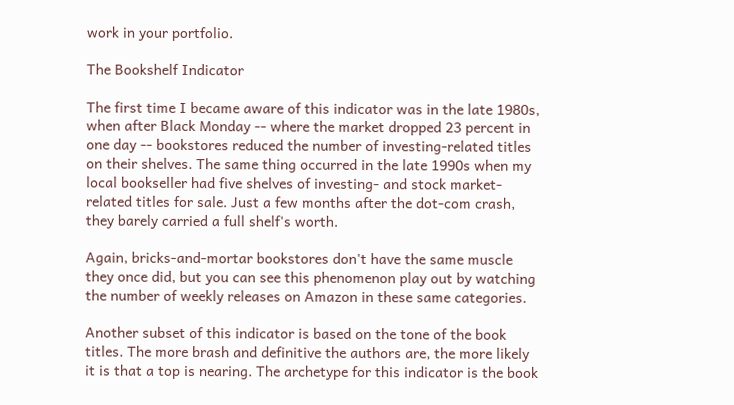work in your portfolio.

The Bookshelf Indicator

The first time I became aware of this indicator was in the late 1980s, when after Black Monday -- where the market dropped 23 percent in one day -- bookstores reduced the number of investing-related titles on their shelves. The same thing occurred in the late 1990s when my local bookseller had five shelves of investing- and stock market-related titles for sale. Just a few months after the dot-com crash, they barely carried a full shelf's worth.

Again, bricks-and-mortar bookstores don't have the same muscle they once did, but you can see this phenomenon play out by watching the number of weekly releases on Amazon in these same categories.

Another subset of this indicator is based on the tone of the book titles. The more brash and definitive the authors are, the more likely it is that a top is nearing. The archetype for this indicator is the book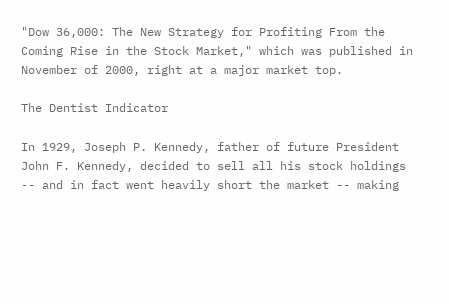"Dow 36,000: The New Strategy for Profiting From the Coming Rise in the Stock Market," which was published in November of 2000, right at a major market top.

The Dentist Indicator

In 1929, Joseph P. Kennedy, father of future President John F. Kennedy, decided to sell all his stock holdings -- and in fact went heavily short the market -- making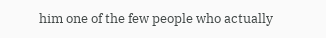him one of the few people who actually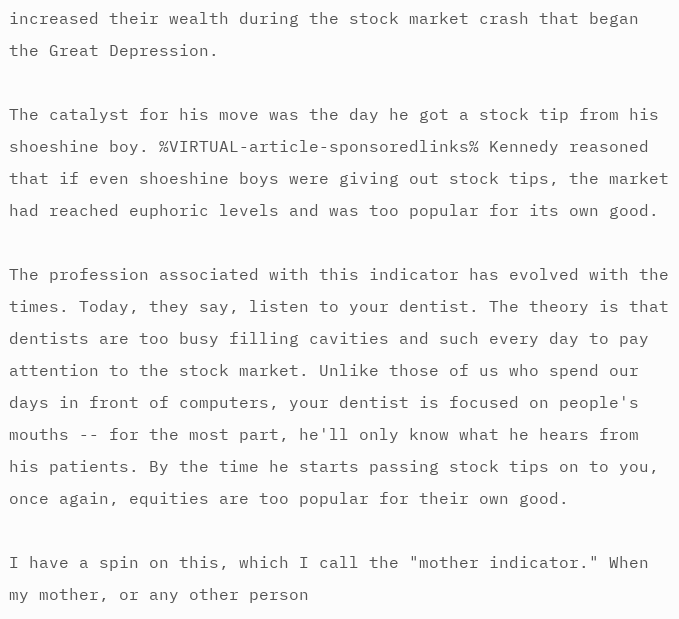increased their wealth during the stock market crash that began the Great Depression.

The catalyst for his move was the day he got a stock tip from his shoeshine boy. %VIRTUAL-article-sponsoredlinks% Kennedy reasoned that if even shoeshine boys were giving out stock tips, the market had reached euphoric levels and was too popular for its own good.

The profession associated with this indicator has evolved with the times. Today, they say, listen to your dentist. The theory is that dentists are too busy filling cavities and such every day to pay attention to the stock market. Unlike those of us who spend our days in front of computers, your dentist is focused on people's mouths -- for the most part, he'll only know what he hears from his patients. By the time he starts passing stock tips on to you, once again, equities are too popular for their own good.

I have a spin on this, which I call the "mother indicator." When my mother, or any other person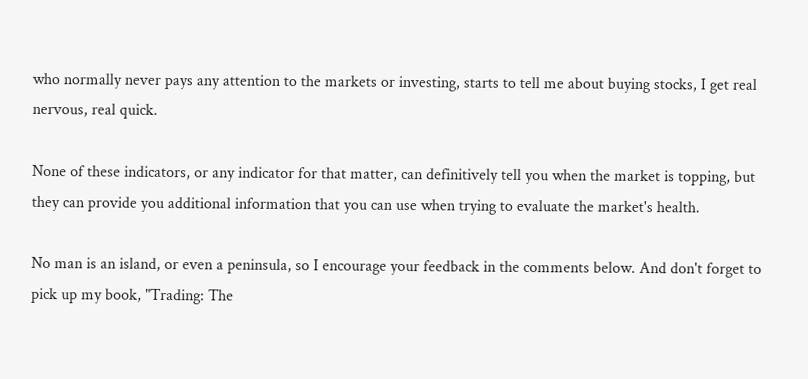who normally never pays any attention to the markets or investing, starts to tell me about buying stocks, I get real nervous, real quick.

None of these indicators, or any indicator for that matter, can definitively tell you when the market is topping, but they can provide you additional information that you can use when trying to evaluate the market's health.

No man is an island, or even a peninsula, so I encourage your feedback in the comments below. And don't forget to pick up my book, "Trading: The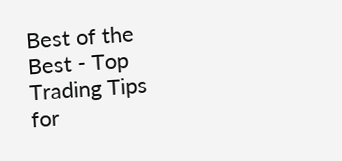Best of the Best - Top Trading Tips for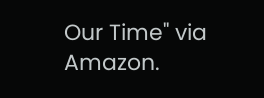Our Time" via Amazon.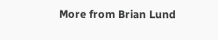More from Brian Lund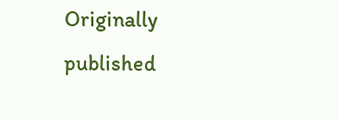Originally published